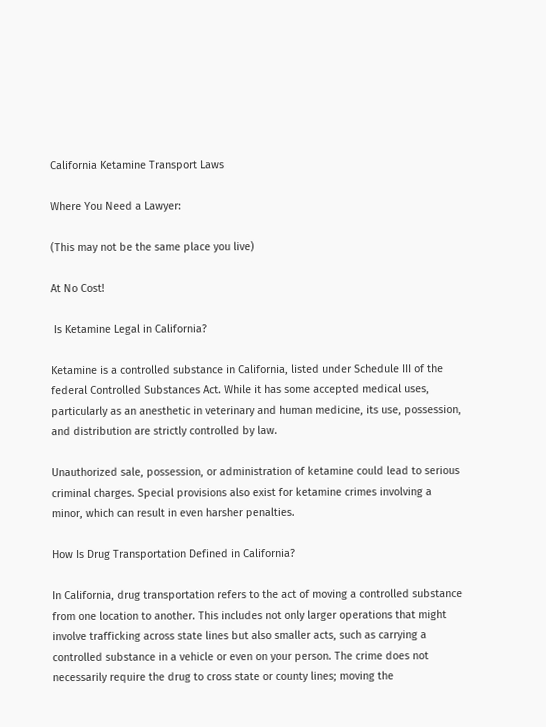California Ketamine Transport Laws

Where You Need a Lawyer:

(This may not be the same place you live)

At No Cost!

 Is Ketamine Legal in California?

Ketamine is a controlled substance in California, listed under Schedule III of the federal Controlled Substances Act. While it has some accepted medical uses, particularly as an anesthetic in veterinary and human medicine, its use, possession, and distribution are strictly controlled by law.

Unauthorized sale, possession, or administration of ketamine could lead to serious criminal charges. Special provisions also exist for ketamine crimes involving a minor, which can result in even harsher penalties.

How Is Drug Transportation Defined in California?

In California, drug transportation refers to the act of moving a controlled substance from one location to another. This includes not only larger operations that might involve trafficking across state lines but also smaller acts, such as carrying a controlled substance in a vehicle or even on your person. The crime does not necessarily require the drug to cross state or county lines; moving the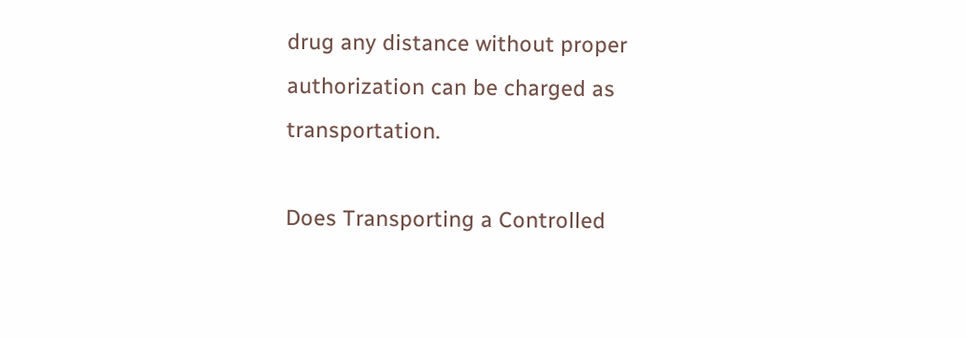drug any distance without proper authorization can be charged as transportation.

Does Transporting a Controlled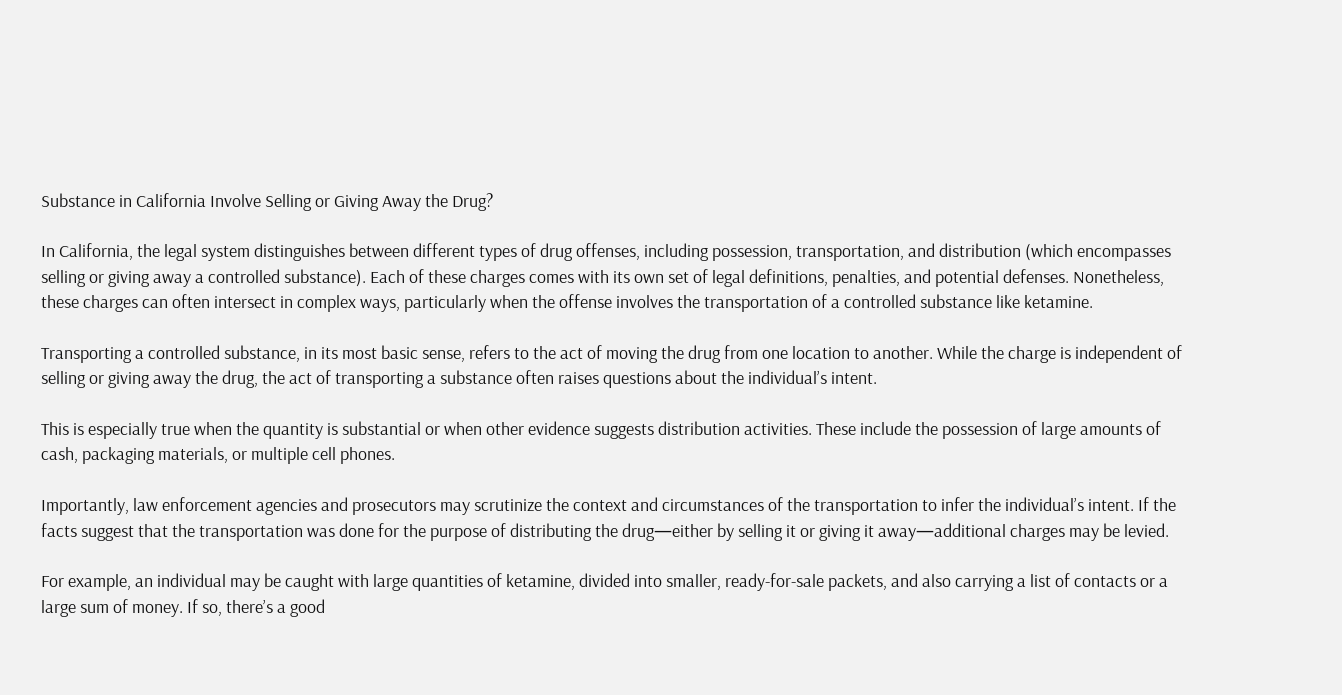Substance in California Involve Selling or Giving Away the Drug?

In California, the legal system distinguishes between different types of drug offenses, including possession, transportation, and distribution (which encompasses selling or giving away a controlled substance). Each of these charges comes with its own set of legal definitions, penalties, and potential defenses. Nonetheless, these charges can often intersect in complex ways, particularly when the offense involves the transportation of a controlled substance like ketamine.

Transporting a controlled substance, in its most basic sense, refers to the act of moving the drug from one location to another. While the charge is independent of selling or giving away the drug, the act of transporting a substance often raises questions about the individual’s intent.

This is especially true when the quantity is substantial or when other evidence suggests distribution activities. These include the possession of large amounts of cash, packaging materials, or multiple cell phones.

Importantly, law enforcement agencies and prosecutors may scrutinize the context and circumstances of the transportation to infer the individual’s intent. If the facts suggest that the transportation was done for the purpose of distributing the drug—either by selling it or giving it away—additional charges may be levied.

For example, an individual may be caught with large quantities of ketamine, divided into smaller, ready-for-sale packets, and also carrying a list of contacts or a large sum of money. If so, there’s a good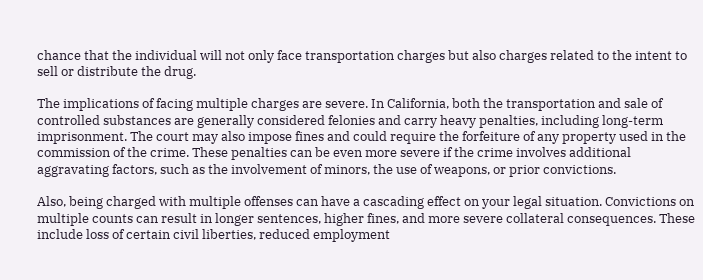chance that the individual will not only face transportation charges but also charges related to the intent to sell or distribute the drug.

The implications of facing multiple charges are severe. In California, both the transportation and sale of controlled substances are generally considered felonies and carry heavy penalties, including long-term imprisonment. The court may also impose fines and could require the forfeiture of any property used in the commission of the crime. These penalties can be even more severe if the crime involves additional aggravating factors, such as the involvement of minors, the use of weapons, or prior convictions.

Also, being charged with multiple offenses can have a cascading effect on your legal situation. Convictions on multiple counts can result in longer sentences, higher fines, and more severe collateral consequences. These include loss of certain civil liberties, reduced employment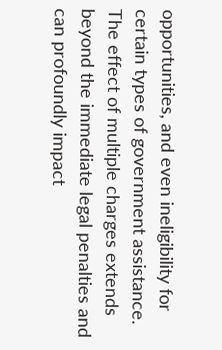opportunities, and even ineligibility for certain types of government assistance. The effect of multiple charges extends beyond the immediate legal penalties and can profoundly impact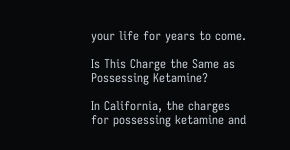your life for years to come.

Is This Charge the Same as Possessing Ketamine?

In California, the charges for possessing ketamine and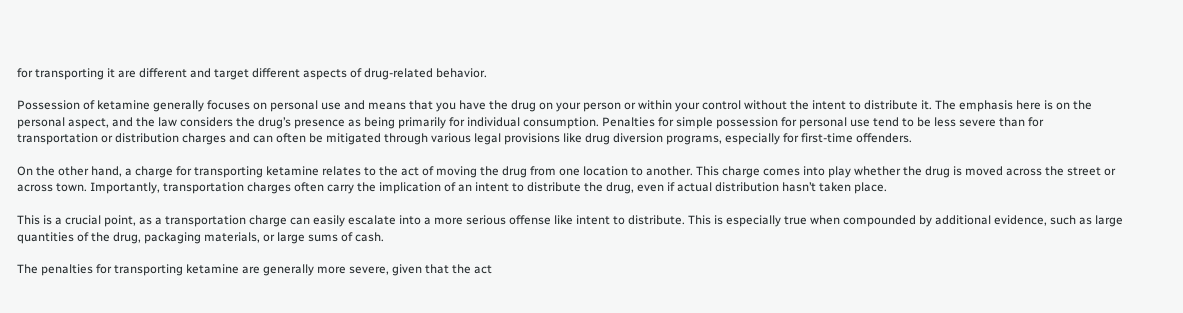for transporting it are different and target different aspects of drug-related behavior.

Possession of ketamine generally focuses on personal use and means that you have the drug on your person or within your control without the intent to distribute it. The emphasis here is on the personal aspect, and the law considers the drug’s presence as being primarily for individual consumption. Penalties for simple possession for personal use tend to be less severe than for transportation or distribution charges and can often be mitigated through various legal provisions like drug diversion programs, especially for first-time offenders.

On the other hand, a charge for transporting ketamine relates to the act of moving the drug from one location to another. This charge comes into play whether the drug is moved across the street or across town. Importantly, transportation charges often carry the implication of an intent to distribute the drug, even if actual distribution hasn’t taken place.

This is a crucial point, as a transportation charge can easily escalate into a more serious offense like intent to distribute. This is especially true when compounded by additional evidence, such as large quantities of the drug, packaging materials, or large sums of cash.

The penalties for transporting ketamine are generally more severe, given that the act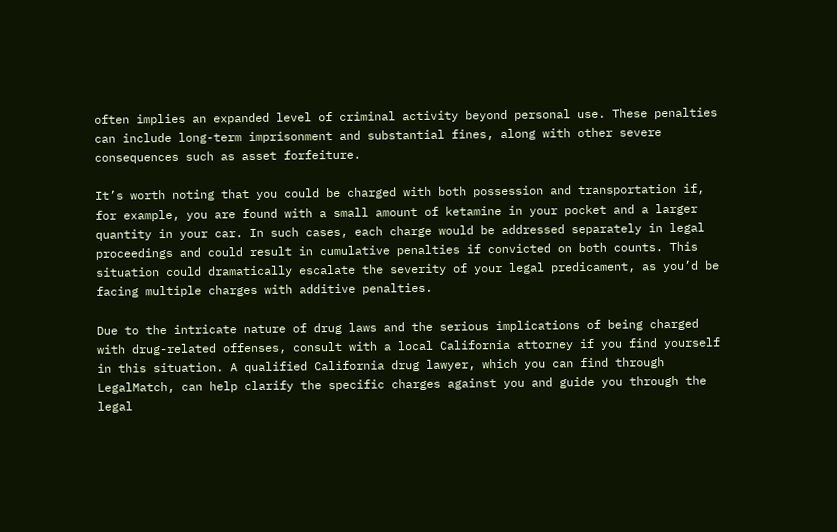often implies an expanded level of criminal activity beyond personal use. These penalties can include long-term imprisonment and substantial fines, along with other severe consequences such as asset forfeiture.

It’s worth noting that you could be charged with both possession and transportation if, for example, you are found with a small amount of ketamine in your pocket and a larger quantity in your car. In such cases, each charge would be addressed separately in legal proceedings and could result in cumulative penalties if convicted on both counts. This situation could dramatically escalate the severity of your legal predicament, as you’d be facing multiple charges with additive penalties.

Due to the intricate nature of drug laws and the serious implications of being charged with drug-related offenses, consult with a local California attorney if you find yourself in this situation. A qualified California drug lawyer, which you can find through LegalMatch, can help clarify the specific charges against you and guide you through the legal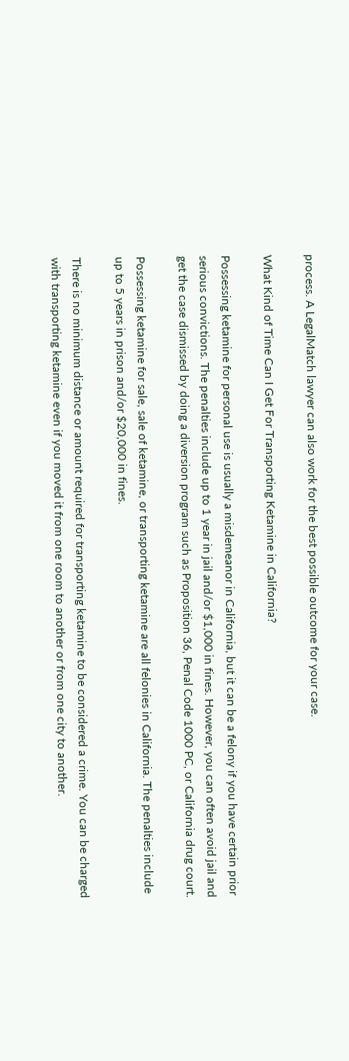process. A LegalMatch lawyer can also work for the best possible outcome for your case.

What Kind of Time Can I Get For Transporting Ketamine in California?

Possessing ketamine for personal use is usually a misdemeanor in California, but it can be a felony if you have certain prior serious convictions. The penalties include up to 1 year in jail and/or $1,000 in fines. However, you can often avoid jail and get the case dismissed by doing a diversion program such as Proposition 36, Penal Code 1000 PC, or California drug court.

Possessing ketamine for sale, sale of ketamine, or transporting ketamine are all felonies in California. The penalties include up to 5 years in prison and/or $20,000 in fines.

There is no minimum distance or amount required for transporting ketamine to be considered a crime. You can be charged with transporting ketamine even if you moved it from one room to another or from one city to another.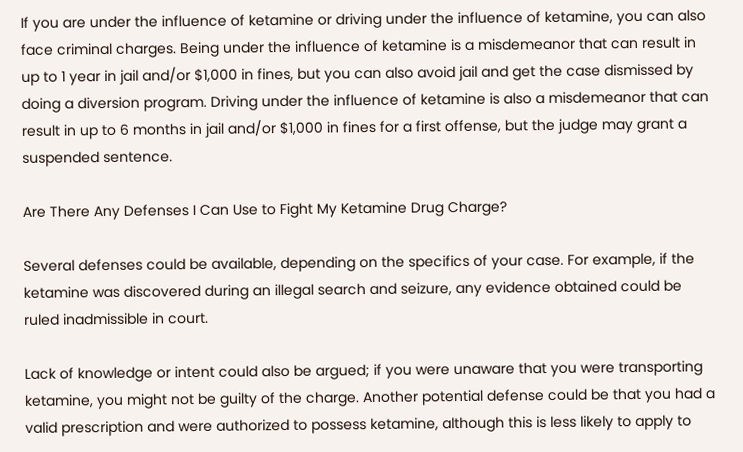If you are under the influence of ketamine or driving under the influence of ketamine, you can also face criminal charges. Being under the influence of ketamine is a misdemeanor that can result in up to 1 year in jail and/or $1,000 in fines, but you can also avoid jail and get the case dismissed by doing a diversion program. Driving under the influence of ketamine is also a misdemeanor that can result in up to 6 months in jail and/or $1,000 in fines for a first offense, but the judge may grant a suspended sentence.

Are There Any Defenses I Can Use to Fight My Ketamine Drug Charge?

Several defenses could be available, depending on the specifics of your case. For example, if the ketamine was discovered during an illegal search and seizure, any evidence obtained could be ruled inadmissible in court.

Lack of knowledge or intent could also be argued; if you were unaware that you were transporting ketamine, you might not be guilty of the charge. Another potential defense could be that you had a valid prescription and were authorized to possess ketamine, although this is less likely to apply to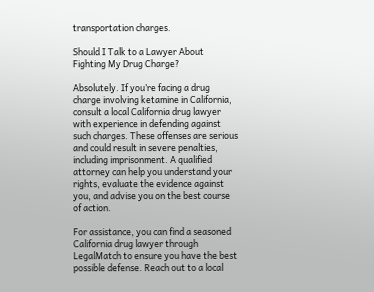transportation charges.

Should I Talk to a Lawyer About Fighting My Drug Charge?

Absolutely. If you’re facing a drug charge involving ketamine in California, consult a local California drug lawyer with experience in defending against such charges. These offenses are serious and could result in severe penalties, including imprisonment. A qualified attorney can help you understand your rights, evaluate the evidence against you, and advise you on the best course of action.

For assistance, you can find a seasoned California drug lawyer through LegalMatch to ensure you have the best possible defense. Reach out to a local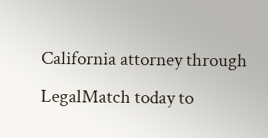California attorney through LegalMatch today to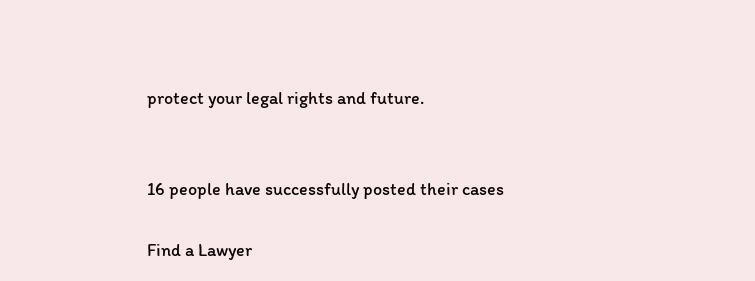protect your legal rights and future.


16 people have successfully posted their cases

Find a Lawyer